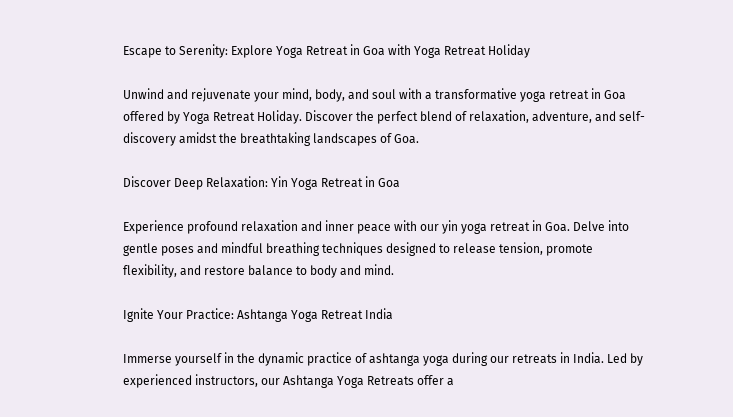Escape to Serenity: Explore Yoga Retreat in Goa with Yoga Retreat Holiday

Unwind and rejuvenate your mind, body, and soul with a transformative yoga retreat in Goa offered by Yoga Retreat Holiday. Discover the perfect blend of relaxation, adventure, and self-discovery amidst the breathtaking landscapes of Goa.

Discover Deep Relaxation: Yin Yoga Retreat in Goa

Experience profound relaxation and inner peace with our yin yoga retreat in Goa. Delve into gentle poses and mindful breathing techniques designed to release tension, promote flexibility, and restore balance to body and mind.

Ignite Your Practice: Ashtanga Yoga Retreat India

Immerse yourself in the dynamic practice of ashtanga yoga during our retreats in India. Led by experienced instructors, our Ashtanga Yoga Retreats offer a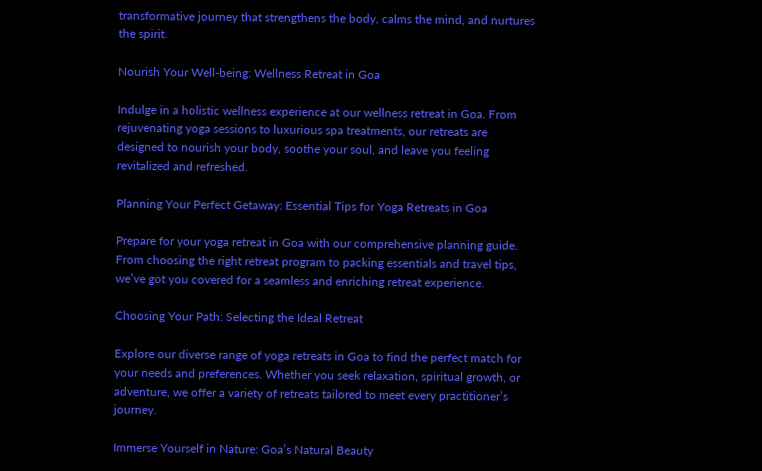transformative journey that strengthens the body, calms the mind, and nurtures the spirit.

Nourish Your Well-being: Wellness Retreat in Goa

Indulge in a holistic wellness experience at our wellness retreat in Goa. From rejuvenating yoga sessions to luxurious spa treatments, our retreats are designed to nourish your body, soothe your soul, and leave you feeling revitalized and refreshed.

Planning Your Perfect Getaway: Essential Tips for Yoga Retreats in Goa

Prepare for your yoga retreat in Goa with our comprehensive planning guide. From choosing the right retreat program to packing essentials and travel tips, we’ve got you covered for a seamless and enriching retreat experience.

Choosing Your Path: Selecting the Ideal Retreat

Explore our diverse range of yoga retreats in Goa to find the perfect match for your needs and preferences. Whether you seek relaxation, spiritual growth, or adventure, we offer a variety of retreats tailored to meet every practitioner’s journey.

Immerse Yourself in Nature: Goa’s Natural Beauty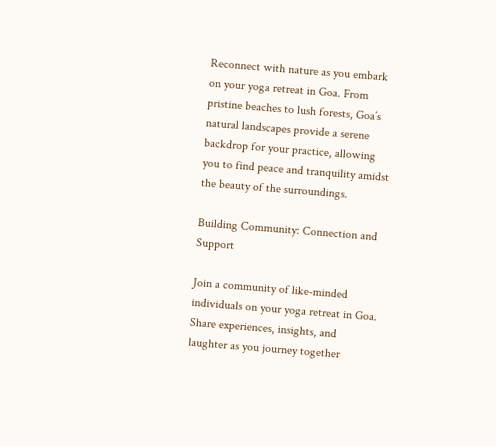Reconnect with nature as you embark on your yoga retreat in Goa. From pristine beaches to lush forests, Goa’s natural landscapes provide a serene backdrop for your practice, allowing you to find peace and tranquility amidst the beauty of the surroundings.

Building Community: Connection and Support

Join a community of like-minded individuals on your yoga retreat in Goa. Share experiences, insights, and laughter as you journey together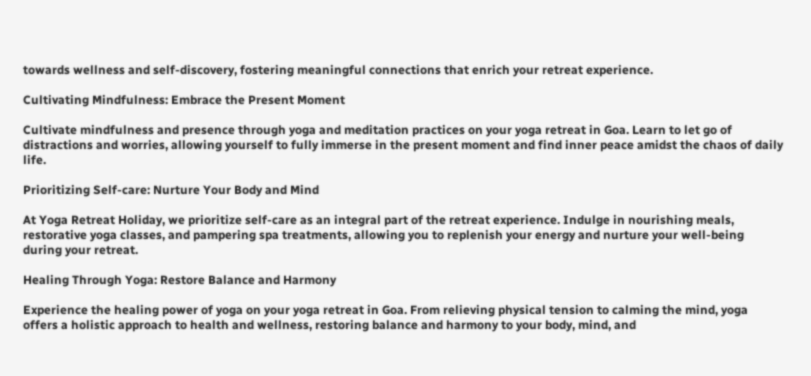towards wellness and self-discovery, fostering meaningful connections that enrich your retreat experience.

Cultivating Mindfulness: Embrace the Present Moment

Cultivate mindfulness and presence through yoga and meditation practices on your yoga retreat in Goa. Learn to let go of distractions and worries, allowing yourself to fully immerse in the present moment and find inner peace amidst the chaos of daily life.

Prioritizing Self-care: Nurture Your Body and Mind

At Yoga Retreat Holiday, we prioritize self-care as an integral part of the retreat experience. Indulge in nourishing meals, restorative yoga classes, and pampering spa treatments, allowing you to replenish your energy and nurture your well-being during your retreat.

Healing Through Yoga: Restore Balance and Harmony

Experience the healing power of yoga on your yoga retreat in Goa. From relieving physical tension to calming the mind, yoga offers a holistic approach to health and wellness, restoring balance and harmony to your body, mind, and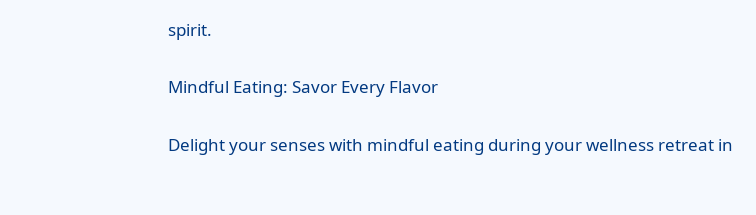spirit.

Mindful Eating: Savor Every Flavor

Delight your senses with mindful eating during your wellness retreat in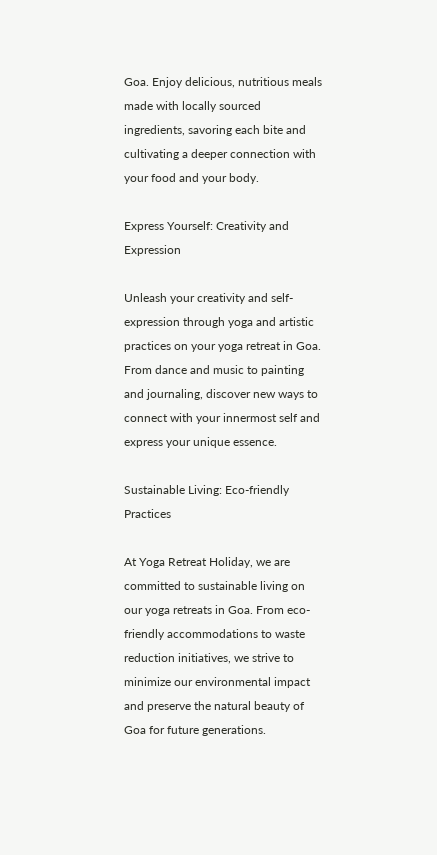Goa. Enjoy delicious, nutritious meals made with locally sourced ingredients, savoring each bite and cultivating a deeper connection with your food and your body.

Express Yourself: Creativity and Expression

Unleash your creativity and self-expression through yoga and artistic practices on your yoga retreat in Goa. From dance and music to painting and journaling, discover new ways to connect with your innermost self and express your unique essence.

Sustainable Living: Eco-friendly Practices

At Yoga Retreat Holiday, we are committed to sustainable living on our yoga retreats in Goa. From eco-friendly accommodations to waste reduction initiatives, we strive to minimize our environmental impact and preserve the natural beauty of Goa for future generations.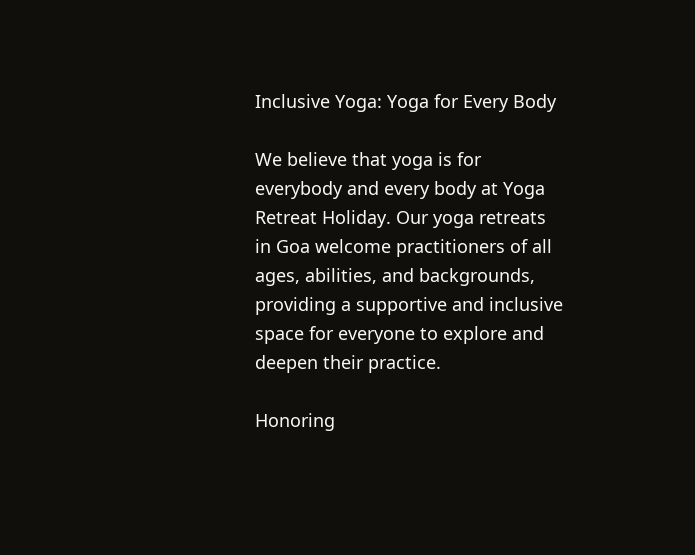Inclusive Yoga: Yoga for Every Body

We believe that yoga is for everybody and every body at Yoga Retreat Holiday. Our yoga retreats in Goa welcome practitioners of all ages, abilities, and backgrounds, providing a supportive and inclusive space for everyone to explore and deepen their practice.

Honoring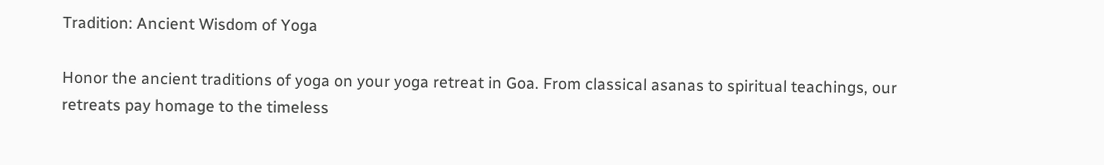Tradition: Ancient Wisdom of Yoga

Honor the ancient traditions of yoga on your yoga retreat in Goa. From classical asanas to spiritual teachings, our retreats pay homage to the timeless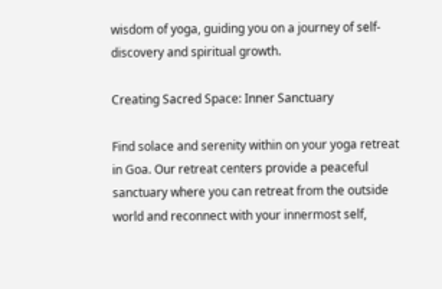wisdom of yoga, guiding you on a journey of self-discovery and spiritual growth.

Creating Sacred Space: Inner Sanctuary

Find solace and serenity within on your yoga retreat in Goa. Our retreat centers provide a peaceful sanctuary where you can retreat from the outside world and reconnect with your innermost self,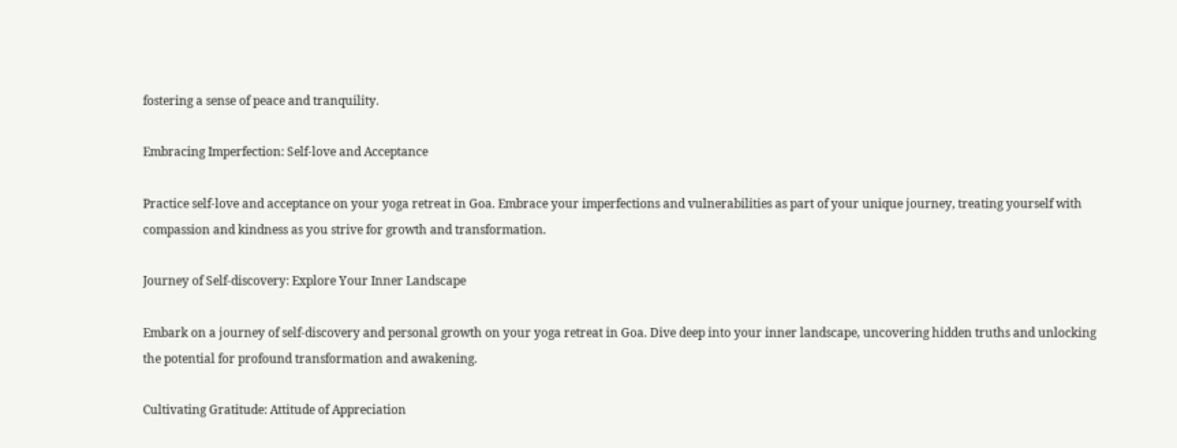fostering a sense of peace and tranquility.

Embracing Imperfection: Self-love and Acceptance

Practice self-love and acceptance on your yoga retreat in Goa. Embrace your imperfections and vulnerabilities as part of your unique journey, treating yourself with compassion and kindness as you strive for growth and transformation.

Journey of Self-discovery: Explore Your Inner Landscape

Embark on a journey of self-discovery and personal growth on your yoga retreat in Goa. Dive deep into your inner landscape, uncovering hidden truths and unlocking the potential for profound transformation and awakening.

Cultivating Gratitude: Attitude of Appreciation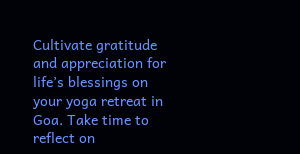Cultivate gratitude and appreciation for life’s blessings on your yoga retreat in Goa. Take time to reflect on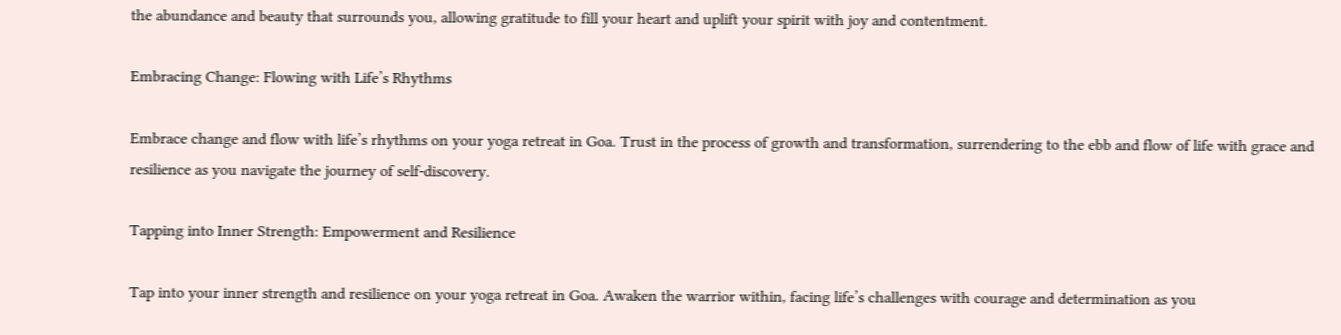the abundance and beauty that surrounds you, allowing gratitude to fill your heart and uplift your spirit with joy and contentment.

Embracing Change: Flowing with Life’s Rhythms

Embrace change and flow with life’s rhythms on your yoga retreat in Goa. Trust in the process of growth and transformation, surrendering to the ebb and flow of life with grace and resilience as you navigate the journey of self-discovery.

Tapping into Inner Strength: Empowerment and Resilience

Tap into your inner strength and resilience on your yoga retreat in Goa. Awaken the warrior within, facing life’s challenges with courage and determination as you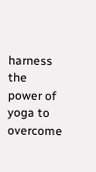harness the power of yoga to overcome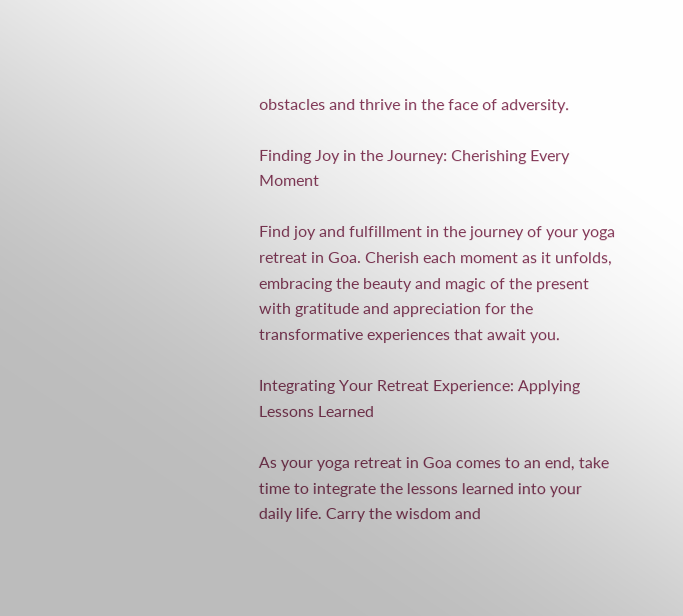obstacles and thrive in the face of adversity.

Finding Joy in the Journey: Cherishing Every Moment

Find joy and fulfillment in the journey of your yoga retreat in Goa. Cherish each moment as it unfolds, embracing the beauty and magic of the present with gratitude and appreciation for the transformative experiences that await you.

Integrating Your Retreat Experience: Applying Lessons Learned

As your yoga retreat in Goa comes to an end, take time to integrate the lessons learned into your daily life. Carry the wisdom and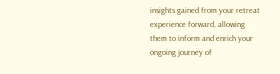insights gained from your retreat experience forward, allowing them to inform and enrich your ongoing journey of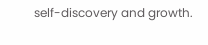self-discovery and growth.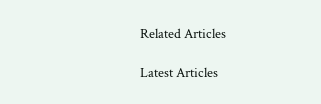Related Articles

Latest Articles